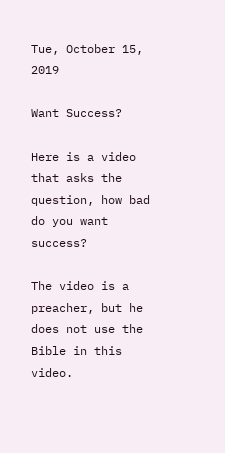Tue, October 15, 2019

Want Success?

Here is a video that asks the question, how bad do you want success?

The video is a preacher, but he does not use the Bible in this video.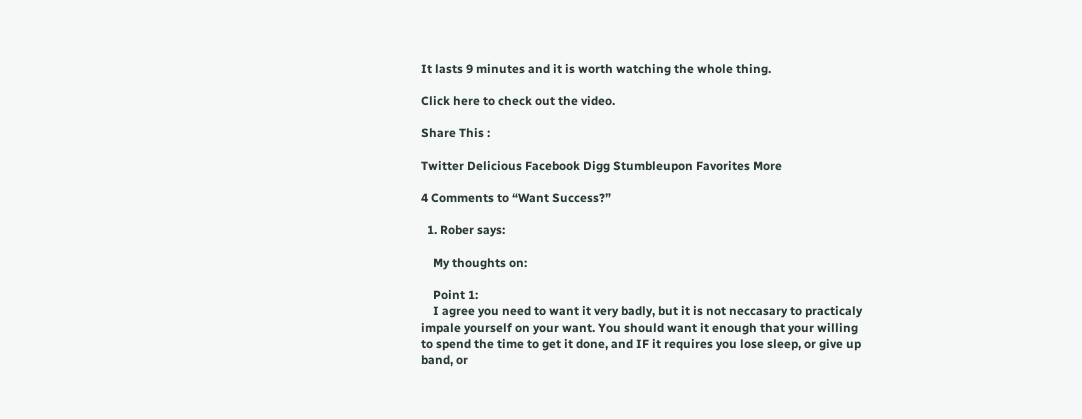It lasts 9 minutes and it is worth watching the whole thing.

Click here to check out the video.

Share This :

Twitter Delicious Facebook Digg Stumbleupon Favorites More

4 Comments to “Want Success?”

  1. Rober says:

    My thoughts on:

    Point 1:
    I agree you need to want it very badly, but it is not neccasary to practicaly impale yourself on your want. You should want it enough that your willing to spend the time to get it done, and IF it requires you lose sleep, or give up band, or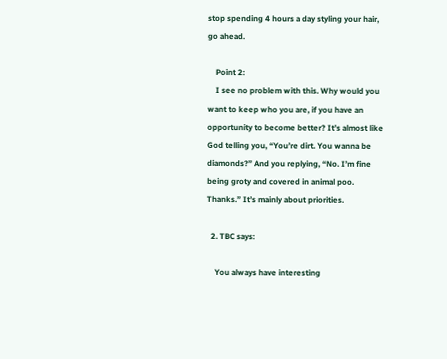stop spending 4 hours a day styling your hair, go ahead.

    Point 2:
    I see no problem with this. Why would you want to keep who you are, if you have an opportunity to become better? It’s almost like God telling you, “You’re dirt. You wanna be diamonds?” And you replying, “No. I’m fine being groty and covered in animal poo. Thanks.” It’s mainly about priorities.

  2. TBC says:

    You always have interesting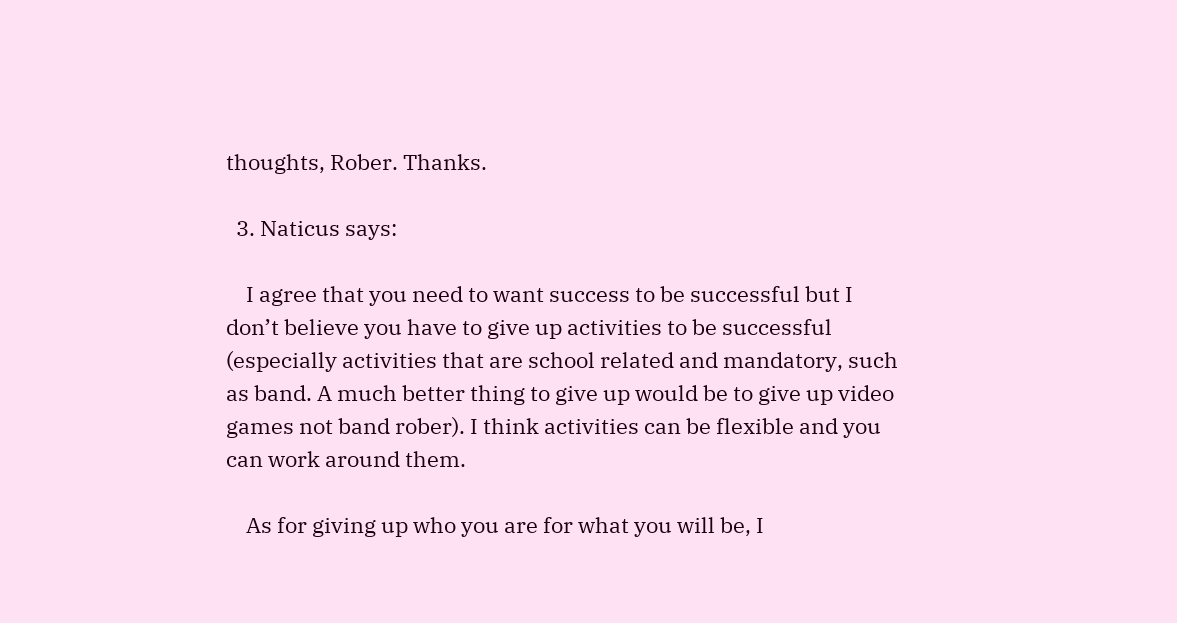thoughts, Rober. Thanks.

  3. Naticus says:

    I agree that you need to want success to be successful but I don’t believe you have to give up activities to be successful (especially activities that are school related and mandatory, such as band. A much better thing to give up would be to give up video games not band rober). I think activities can be flexible and you can work around them.

    As for giving up who you are for what you will be, I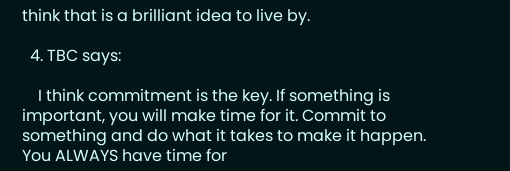think that is a brilliant idea to live by.

  4. TBC says:

    I think commitment is the key. If something is important, you will make time for it. Commit to something and do what it takes to make it happen. You ALWAYS have time for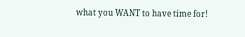what you WANT to have time for!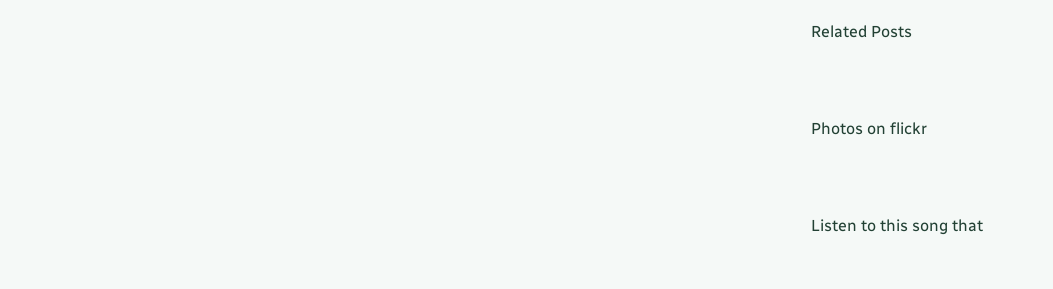Related Posts


Photos on flickr


Listen to this song that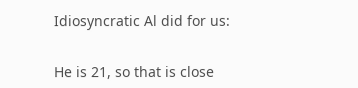Idiosyncratic Al did for us:


He is 21, so that is close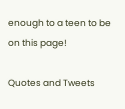enough to a teen to be on this page!

Quotes and Tweets